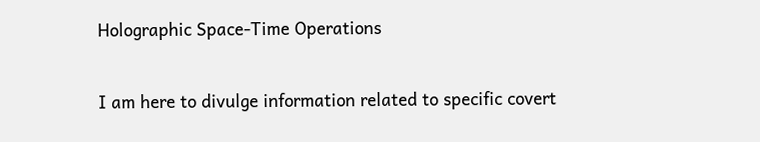Holographic Space-Time Operations

I am here to divulge information related to specific covert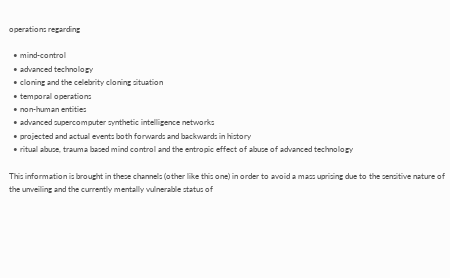operations regarding

  • mind-control
  • advanced technology
  • cloning and the celebrity cloning situation
  • temporal operations
  • non-human entities
  • advanced supercomputer synthetic intelligence networks
  • projected and actual events both forwards and backwards in history
  • ritual abuse, trauma based mind control and the entropic effect of abuse of advanced technology

This information is brought in these channels (other like this one) in order to avoid a mass uprising due to the sensitive nature of the unveiling and the currently mentally vulnerable status of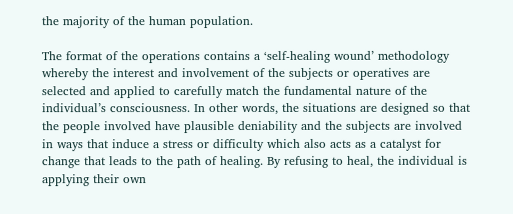the majority of the human population.

The format of the operations contains a ‘self-healing wound’ methodology whereby the interest and involvement of the subjects or operatives are selected and applied to carefully match the fundamental nature of the individual’s consciousness. In other words, the situations are designed so that the people involved have plausible deniability and the subjects are involved in ways that induce a stress or difficulty which also acts as a catalyst for change that leads to the path of healing. By refusing to heal, the individual is applying their own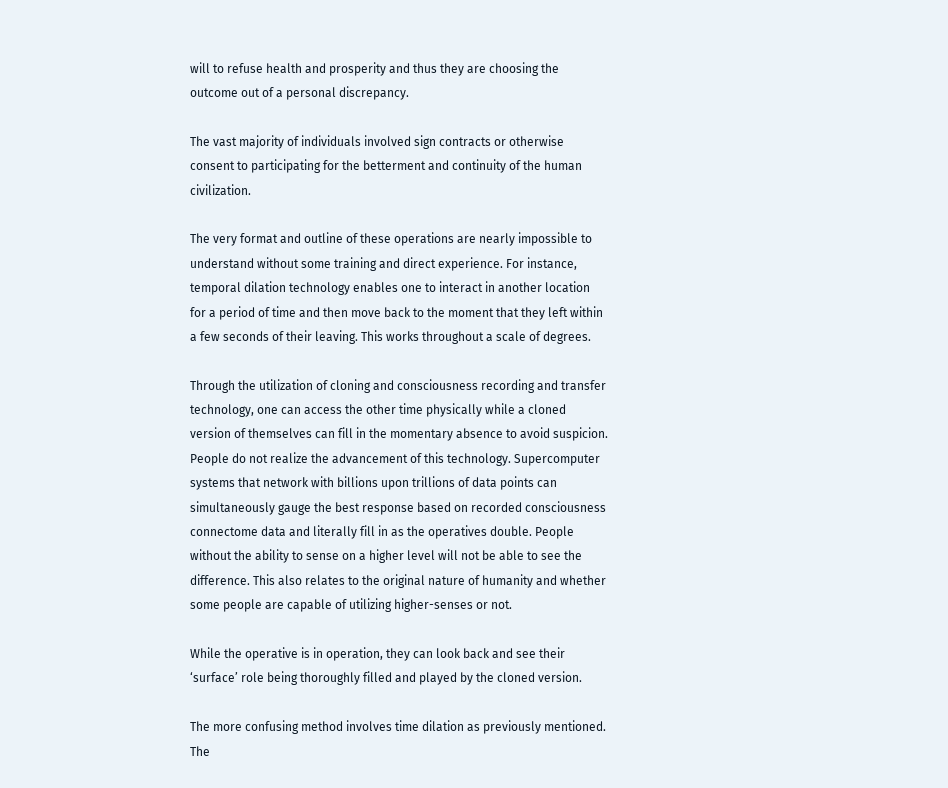will to refuse health and prosperity and thus they are choosing the outcome out of a personal discrepancy.

The vast majority of individuals involved sign contracts or otherwise consent to participating for the betterment and continuity of the human civilization.

The very format and outline of these operations are nearly impossible to understand without some training and direct experience. For instance, temporal dilation technology enables one to interact in another location for a period of time and then move back to the moment that they left within a few seconds of their leaving. This works throughout a scale of degrees.

Through the utilization of cloning and consciousness recording and transfer technology, one can access the other time physically while a cloned version of themselves can fill in the momentary absence to avoid suspicion. People do not realize the advancement of this technology. Supercomputer systems that network with billions upon trillions of data points can simultaneously gauge the best response based on recorded consciousness connectome data and literally fill in as the operatives double. People without the ability to sense on a higher level will not be able to see the difference. This also relates to the original nature of humanity and whether some people are capable of utilizing higher-senses or not.

While the operative is in operation, they can look back and see their ‘surface’ role being thoroughly filled and played by the cloned version.

The more confusing method involves time dilation as previously mentioned. The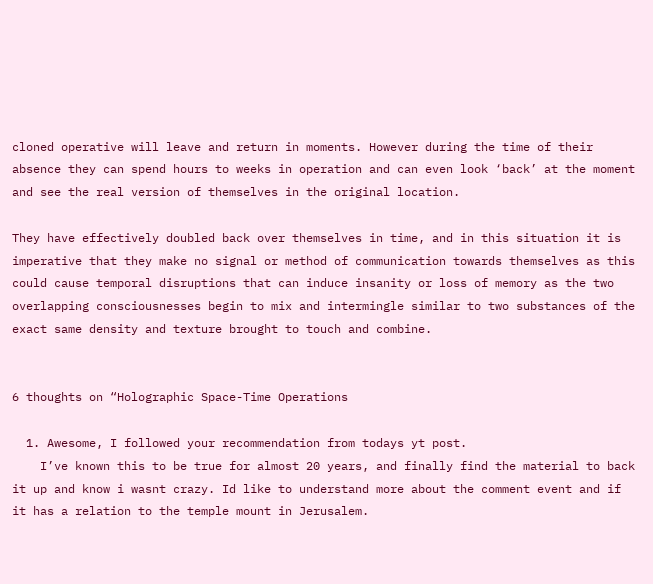cloned operative will leave and return in moments. However during the time of their absence they can spend hours to weeks in operation and can even look ‘back’ at the moment and see the real version of themselves in the original location.

They have effectively doubled back over themselves in time, and in this situation it is imperative that they make no signal or method of communication towards themselves as this could cause temporal disruptions that can induce insanity or loss of memory as the two overlapping consciousnesses begin to mix and intermingle similar to two substances of the exact same density and texture brought to touch and combine.


6 thoughts on “Holographic Space-Time Operations

  1. Awesome, I followed your recommendation from todays yt post.
    I’ve known this to be true for almost 20 years, and finally find the material to back it up and know i wasnt crazy. Id like to understand more about the comment event and if it has a relation to the temple mount in Jerusalem.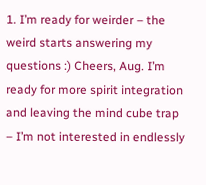1. I’m ready for weirder – the weird starts answering my questions :) Cheers, Aug. I’m ready for more spirit integration and leaving the mind cube trap – I’m not interested in endlessly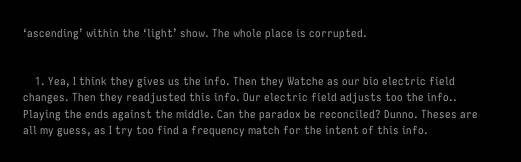‘ascending’ within the ‘light’ show. The whole place is corrupted.


    1. Yea, I think they gives us the info. Then they Watche as our bio electric field changes. Then they readjusted this info. Our electric field adjusts too the info.. Playing the ends against the middle. Can the paradox be reconciled? Dunno. Theses are all my guess, as I try too find a frequency match for the intent of this info.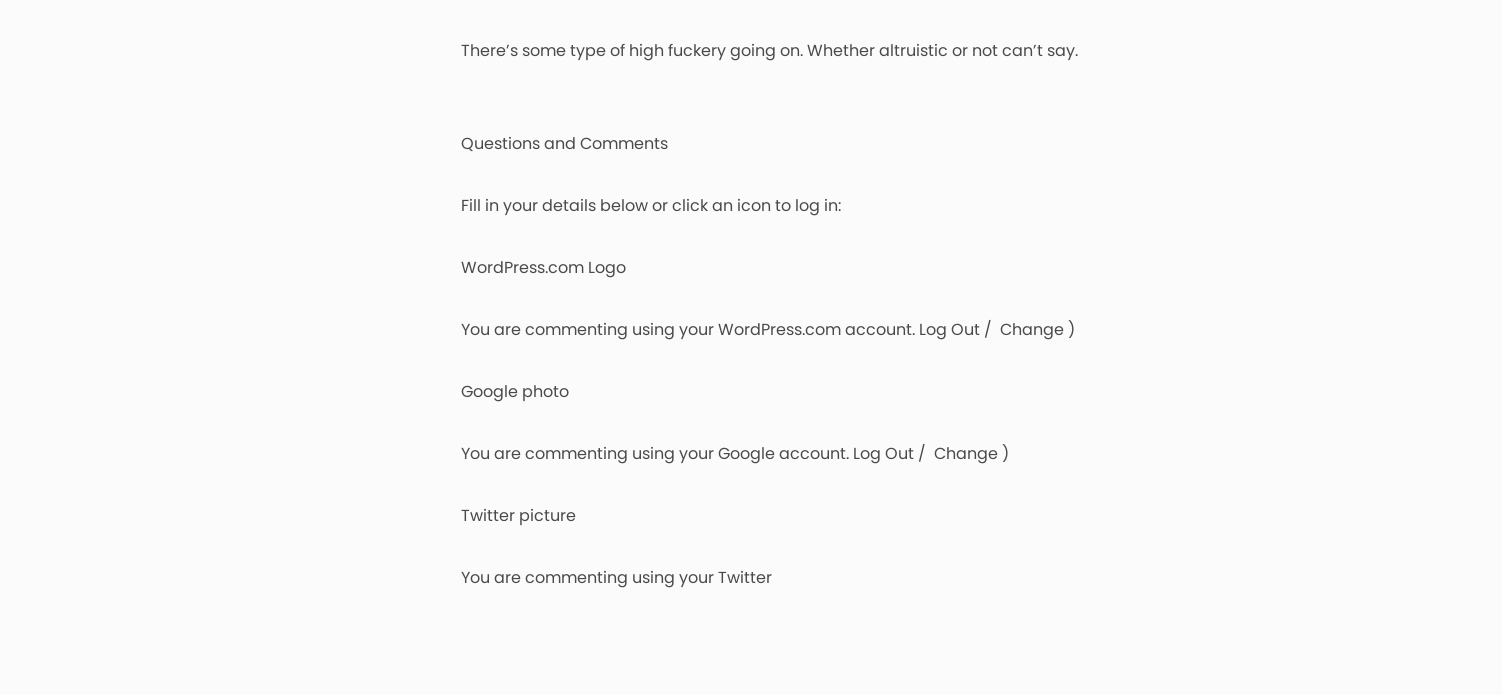There’s some type of high fuckery going on. Whether altruistic or not can’t say.


Questions and Comments

Fill in your details below or click an icon to log in:

WordPress.com Logo

You are commenting using your WordPress.com account. Log Out /  Change )

Google photo

You are commenting using your Google account. Log Out /  Change )

Twitter picture

You are commenting using your Twitter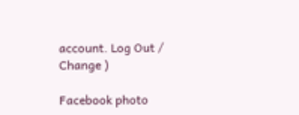account. Log Out /  Change )

Facebook photo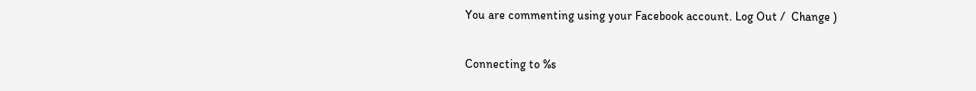You are commenting using your Facebook account. Log Out /  Change )

Connecting to %s